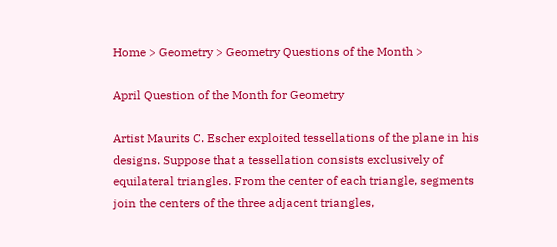Home > Geometry > Geometry Questions of the Month >

April Question of the Month for Geometry

Artist Maurits C. Escher exploited tessellations of the plane in his designs. Suppose that a tessellation consists exclusively of equilateral triangles. From the center of each triangle, segments join the centers of the three adjacent triangles,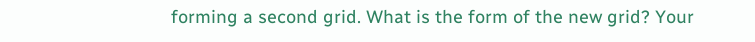forming a second grid. What is the form of the new grid? Your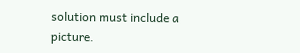solution must include a picture.